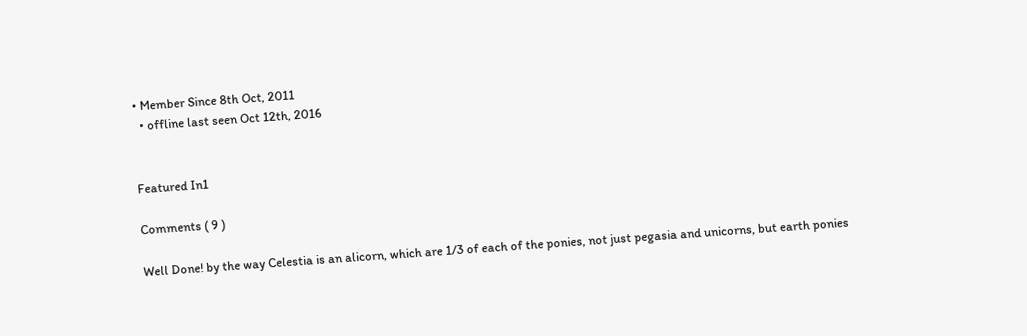• Member Since 8th Oct, 2011
  • offline last seen Oct 12th, 2016


Featured In1

Comments ( 9 )

Well Done! by the way Celestia is an alicorn, which are 1/3 of each of the ponies, not just pegasia and unicorns, but earth ponies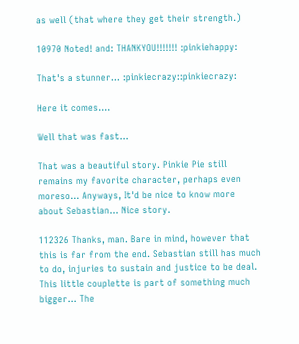as well (that where they get their strength.)

10970 Noted! and: THANKYOU!!!!!!! :pinkiehappy:

That's a stunner... :pinkiecrazy::pinkiecrazy:

Here it comes....

Well that was fast...

That was a beautiful story. Pinkie Pie still remains my favorite character, perhaps even moreso... Anyways, It'd be nice to know more about Sebastian... Nice story.

112326 Thanks, man. Bare in mind, however that this is far from the end. Sebastian still has much to do, injuries to sustain and justice to be deal. This little couplette is part of something much bigger... The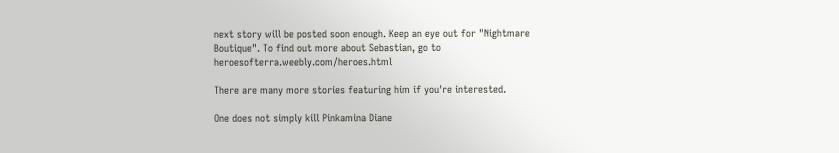next story will be posted soon enough. Keep an eye out for "Nightmare Boutique". To find out more about Sebastian, go to heroesofterra.weebly.com/heroes.html

There are many more stories featuring him if you're interested.

One does not simply kill Pinkamina Diane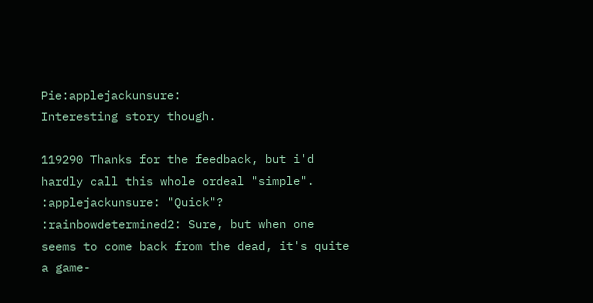Pie:applejackunsure:
Interesting story though.

119290 Thanks for the feedback, but i'd hardly call this whole ordeal "simple". :applejackunsure: "Quick"? :rainbowdetermined2: Sure, but when one seems to come back from the dead, it's quite a game-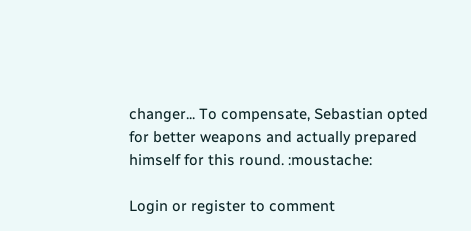changer... To compensate, Sebastian opted for better weapons and actually prepared himself for this round. :moustache:

Login or register to comment